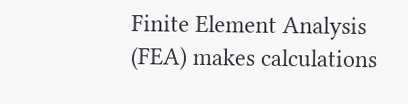Finite Element Analysis (FEA) makes calculations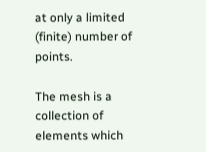at only a limited (finite) number of points.

The mesh is a collection of elements which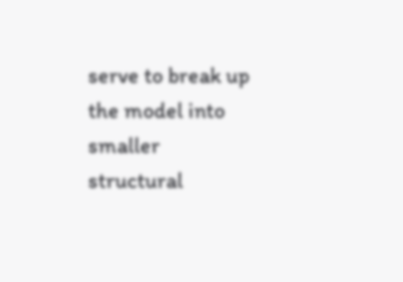serve to break up the model into smaller structural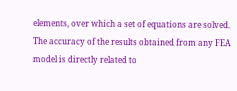elements, over which a set of equations are solved. The accuracy of the results obtained from any FEA model is directly related to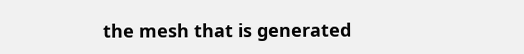the mesh that is generated